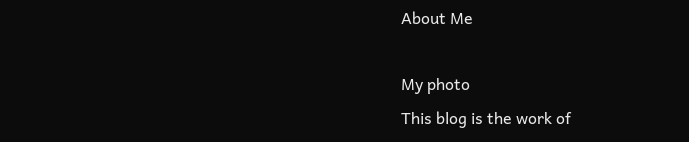About Me

My photo
This blog is the work of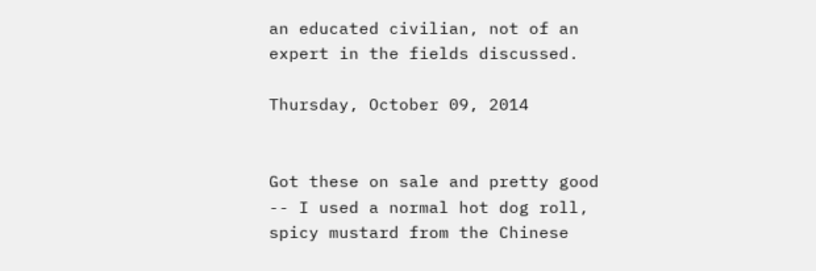an educated civilian, not of an expert in the fields discussed.

Thursday, October 09, 2014


Got these on sale and pretty good -- I used a normal hot dog roll, spicy mustard from the Chinese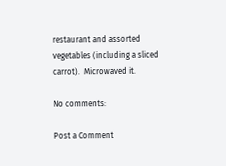restaurant and assorted vegetables (including a sliced carrot).  Microwaved it.

No comments:

Post a Comment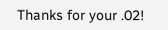Thanks for your .02!